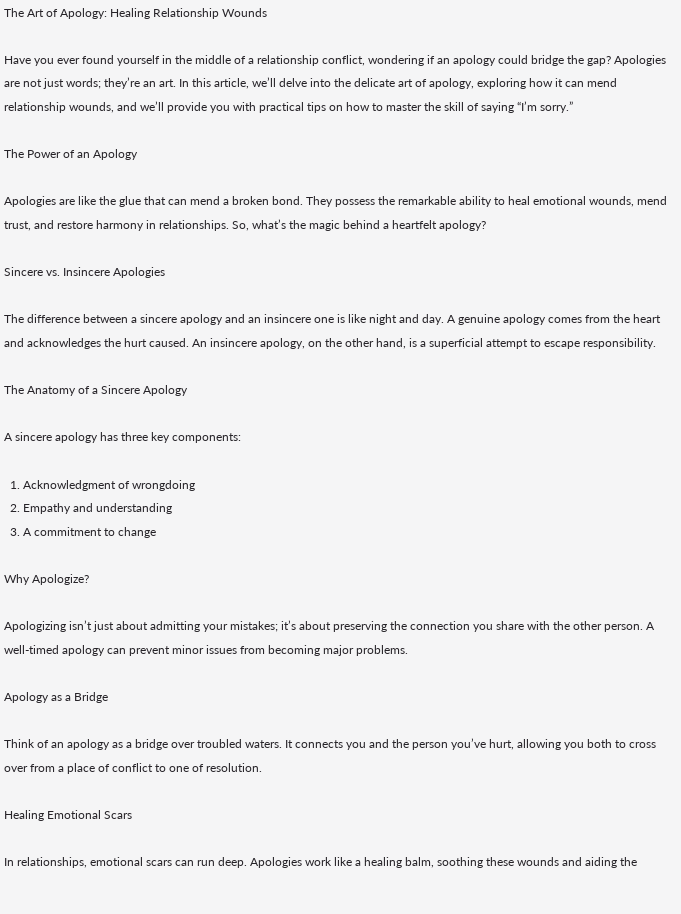The Art of Apology: Healing Relationship Wounds

Have you ever found yourself in the middle of a relationship conflict, wondering if an apology could bridge the gap? Apologies are not just words; they’re an art. In this article, we’ll delve into the delicate art of apology, exploring how it can mend relationship wounds, and we’ll provide you with practical tips on how to master the skill of saying “I’m sorry.”

The Power of an Apology

Apologies are like the glue that can mend a broken bond. They possess the remarkable ability to heal emotional wounds, mend trust, and restore harmony in relationships. So, what’s the magic behind a heartfelt apology?

Sincere vs. Insincere Apologies

The difference between a sincere apology and an insincere one is like night and day. A genuine apology comes from the heart and acknowledges the hurt caused. An insincere apology, on the other hand, is a superficial attempt to escape responsibility.

The Anatomy of a Sincere Apology

A sincere apology has three key components:

  1. Acknowledgment of wrongdoing
  2. Empathy and understanding
  3. A commitment to change

Why Apologize?

Apologizing isn’t just about admitting your mistakes; it’s about preserving the connection you share with the other person. A well-timed apology can prevent minor issues from becoming major problems.

Apology as a Bridge

Think of an apology as a bridge over troubled waters. It connects you and the person you’ve hurt, allowing you both to cross over from a place of conflict to one of resolution.

Healing Emotional Scars

In relationships, emotional scars can run deep. Apologies work like a healing balm, soothing these wounds and aiding the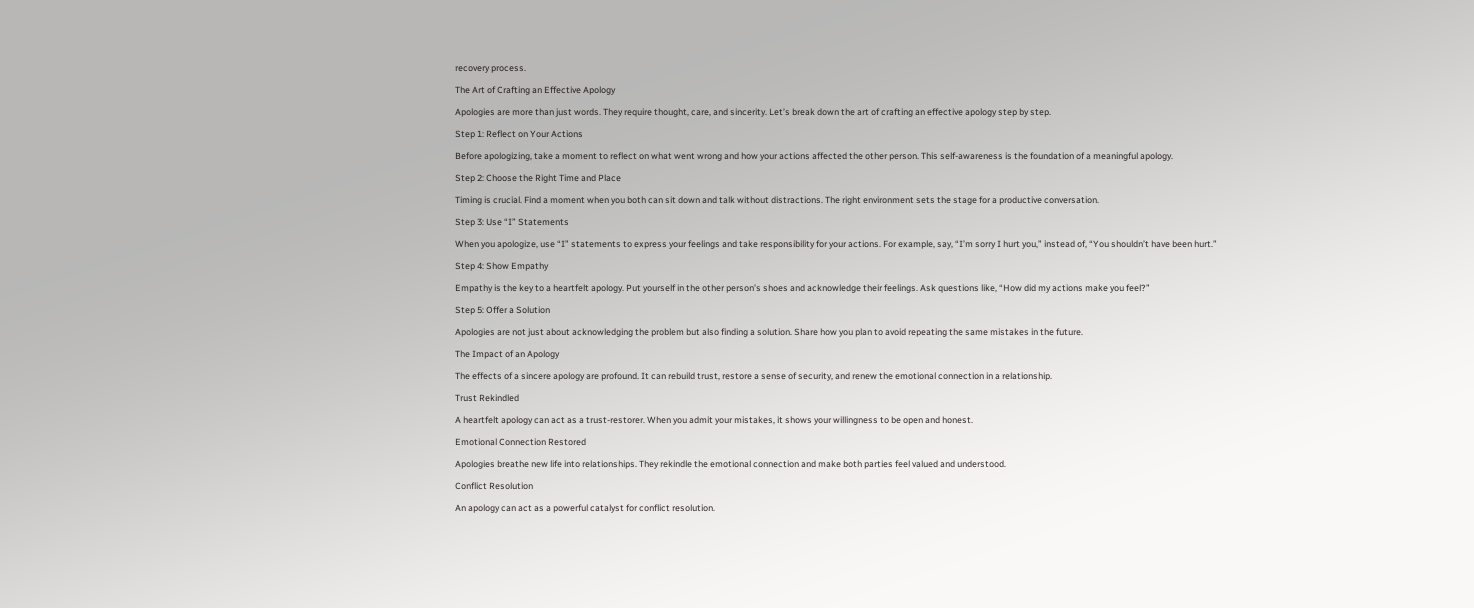recovery process.

The Art of Crafting an Effective Apology

Apologies are more than just words. They require thought, care, and sincerity. Let’s break down the art of crafting an effective apology step by step.

Step 1: Reflect on Your Actions

Before apologizing, take a moment to reflect on what went wrong and how your actions affected the other person. This self-awareness is the foundation of a meaningful apology.

Step 2: Choose the Right Time and Place

Timing is crucial. Find a moment when you both can sit down and talk without distractions. The right environment sets the stage for a productive conversation.

Step 3: Use “I” Statements

When you apologize, use “I” statements to express your feelings and take responsibility for your actions. For example, say, “I’m sorry I hurt you,” instead of, “You shouldn’t have been hurt.”

Step 4: Show Empathy

Empathy is the key to a heartfelt apology. Put yourself in the other person’s shoes and acknowledge their feelings. Ask questions like, “How did my actions make you feel?”

Step 5: Offer a Solution

Apologies are not just about acknowledging the problem but also finding a solution. Share how you plan to avoid repeating the same mistakes in the future.

The Impact of an Apology

The effects of a sincere apology are profound. It can rebuild trust, restore a sense of security, and renew the emotional connection in a relationship.

Trust Rekindled

A heartfelt apology can act as a trust-restorer. When you admit your mistakes, it shows your willingness to be open and honest.

Emotional Connection Restored

Apologies breathe new life into relationships. They rekindle the emotional connection and make both parties feel valued and understood.

Conflict Resolution

An apology can act as a powerful catalyst for conflict resolution.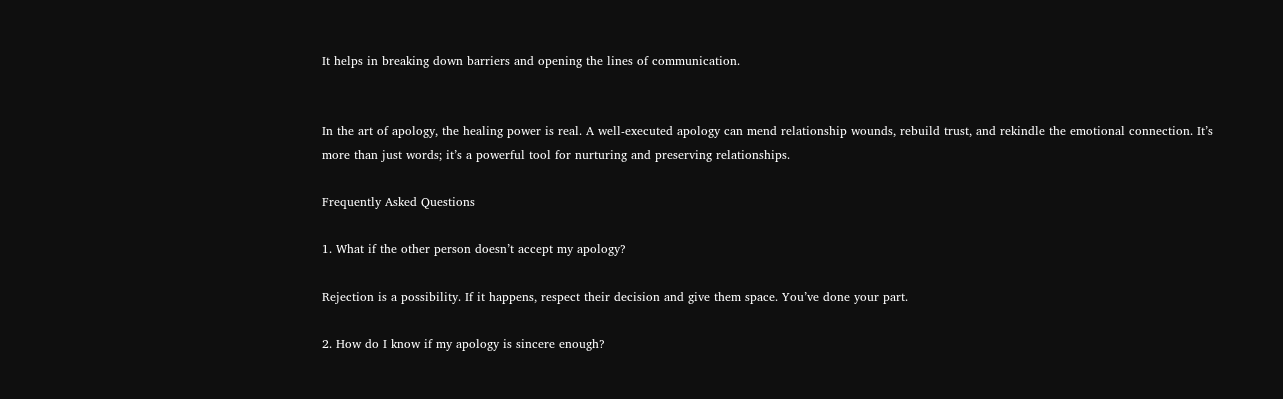It helps in breaking down barriers and opening the lines of communication.


In the art of apology, the healing power is real. A well-executed apology can mend relationship wounds, rebuild trust, and rekindle the emotional connection. It’s more than just words; it’s a powerful tool for nurturing and preserving relationships.

Frequently Asked Questions

1. What if the other person doesn’t accept my apology?

Rejection is a possibility. If it happens, respect their decision and give them space. You’ve done your part.

2. How do I know if my apology is sincere enough?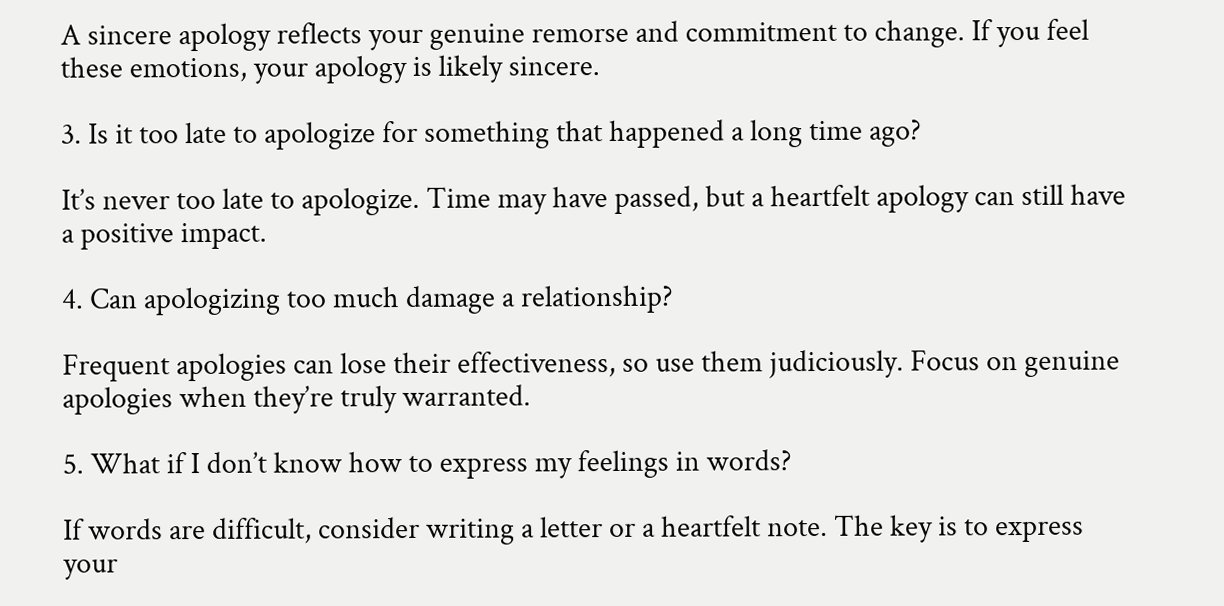A sincere apology reflects your genuine remorse and commitment to change. If you feel these emotions, your apology is likely sincere.

3. Is it too late to apologize for something that happened a long time ago?

It’s never too late to apologize. Time may have passed, but a heartfelt apology can still have a positive impact.

4. Can apologizing too much damage a relationship?

Frequent apologies can lose their effectiveness, so use them judiciously. Focus on genuine apologies when they’re truly warranted.

5. What if I don’t know how to express my feelings in words?

If words are difficult, consider writing a letter or a heartfelt note. The key is to express your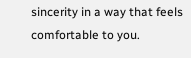sincerity in a way that feels comfortable to you.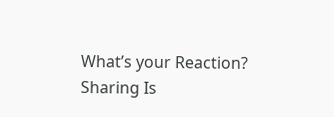What’s your Reaction?
Sharing Is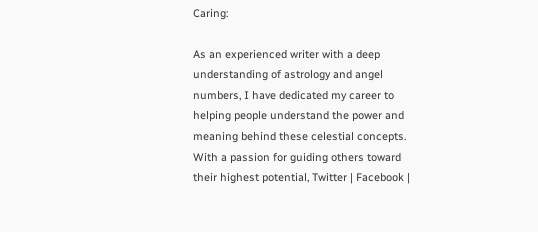Caring:

As an experienced writer with a deep understanding of astrology and angel numbers, I have dedicated my career to helping people understand the power and meaning behind these celestial concepts. With a passion for guiding others toward their highest potential, Twitter | Facebook |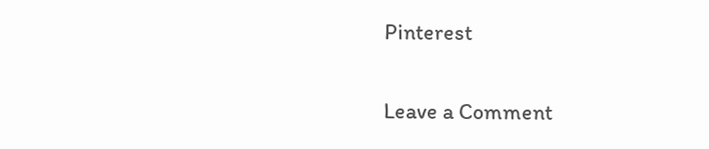Pinterest

Leave a Comment